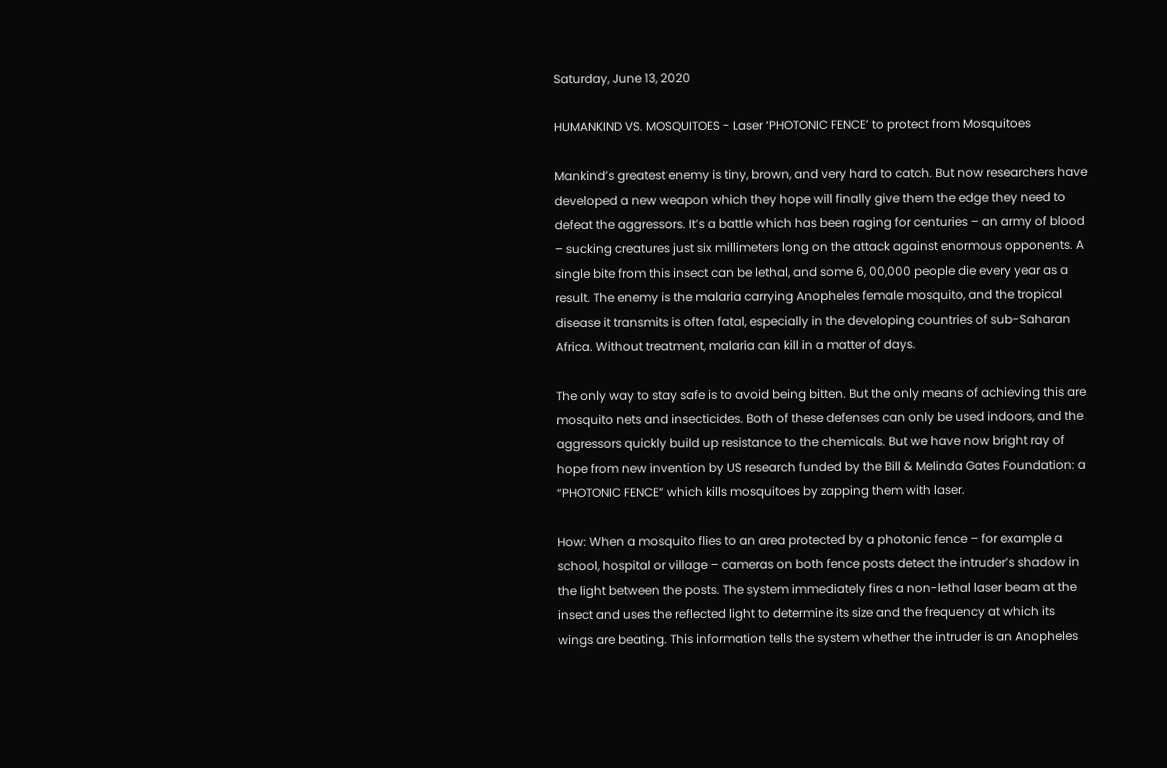Saturday, June 13, 2020

HUMANKIND VS. MOSQUITOES - Laser ‘PHOTONIC FENCE’ to protect from Mosquitoes

Mankind’s greatest enemy is tiny, brown, and very hard to catch. But now researchers have developed a new weapon which they hope will finally give them the edge they need to defeat the aggressors. It’s a battle which has been raging for centuries – an army of blood – sucking creatures just six millimeters long on the attack against enormous opponents. A single bite from this insect can be lethal, and some 6, 00,000 people die every year as a result. The enemy is the malaria carrying Anopheles female mosquito, and the tropical disease it transmits is often fatal, especially in the developing countries of sub-Saharan Africa. Without treatment, malaria can kill in a matter of days.

The only way to stay safe is to avoid being bitten. But the only means of achieving this are mosquito nets and insecticides. Both of these defenses can only be used indoors, and the aggressors quickly build up resistance to the chemicals. But we have now bright ray of hope from new invention by US research funded by the Bill & Melinda Gates Foundation: a “PHOTONIC FENCE” which kills mosquitoes by zapping them with laser.

How: When a mosquito flies to an area protected by a photonic fence – for example a school, hospital or village – cameras on both fence posts detect the intruder’s shadow in the light between the posts. The system immediately fires a non-lethal laser beam at the insect and uses the reflected light to determine its size and the frequency at which its wings are beating. This information tells the system whether the intruder is an Anopheles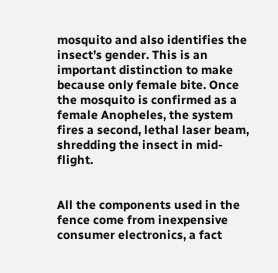mosquito and also identifies the insect’s gender. This is an important distinction to make because only female bite. Once the mosquito is confirmed as a female Anopheles, the system fires a second, lethal laser beam, shredding the insect in mid-flight.


All the components used in the fence come from inexpensive consumer electronics, a fact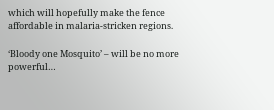which will hopefully make the fence affordable in malaria-stricken regions.

‘Bloody one Mosquito’ – will be no more powerful…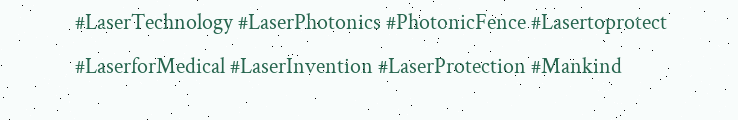#LaserTechnology #LaserPhotonics #PhotonicFence #Lasertoprotect #LaserforMedical #LaserInvention #LaserProtection #Mankind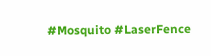#Mosquito #LaserFence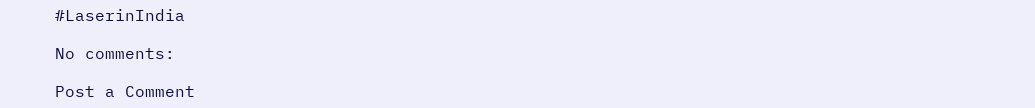#LaserinIndia

No comments:

Post a Comment